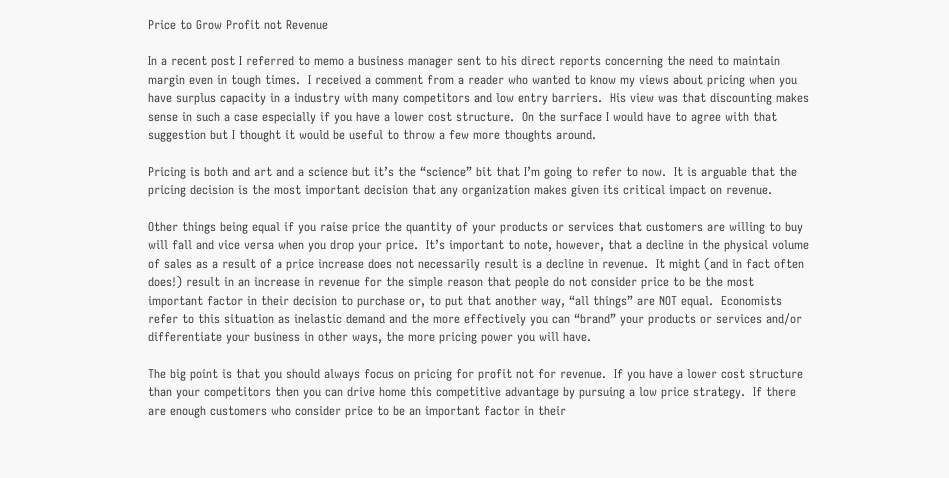Price to Grow Profit not Revenue

In a recent post I referred to memo a business manager sent to his direct reports concerning the need to maintain margin even in tough times.  I received a comment from a reader who wanted to know my views about pricing when you have surplus capacity in a industry with many competitors and low entry barriers.  His view was that discounting makes sense in such a case especially if you have a lower cost structure.  On the surface I would have to agree with that suggestion but I thought it would be useful to throw a few more thoughts around.

Pricing is both and art and a science but it’s the “science” bit that I’m going to refer to now.  It is arguable that the pricing decision is the most important decision that any organization makes given its critical impact on revenue.

Other things being equal if you raise price the quantity of your products or services that customers are willing to buy will fall and vice versa when you drop your price.  It’s important to note, however, that a decline in the physical volume of sales as a result of a price increase does not necessarily result is a decline in revenue.  It might (and in fact often does!) result in an increase in revenue for the simple reason that people do not consider price to be the most important factor in their decision to purchase or, to put that another way, “all things” are NOT equal.  Economists refer to this situation as inelastic demand and the more effectively you can “brand” your products or services and/or differentiate your business in other ways, the more pricing power you will have.

The big point is that you should always focus on pricing for profit not for revenue.  If you have a lower cost structure than your competitors then you can drive home this competitive advantage by pursuing a low price strategy.  If there are enough customers who consider price to be an important factor in their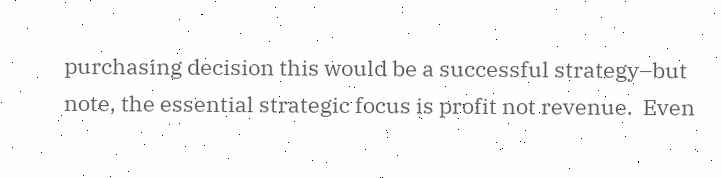purchasing decision this would be a successful strategy–but note, the essential strategic focus is profit not revenue.  Even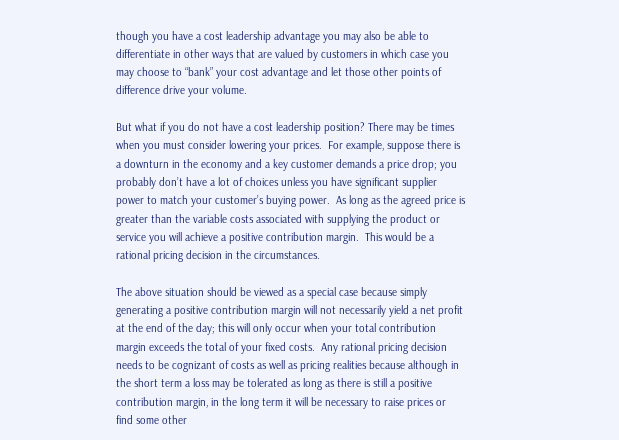though you have a cost leadership advantage you may also be able to differentiate in other ways that are valued by customers in which case you may choose to “bank” your cost advantage and let those other points of difference drive your volume.

But what if you do not have a cost leadership position? There may be times when you must consider lowering your prices.  For example, suppose there is a downturn in the economy and a key customer demands a price drop; you probably don’t have a lot of choices unless you have significant supplier power to match your customer’s buying power.  As long as the agreed price is greater than the variable costs associated with supplying the product or service you will achieve a positive contribution margin.  This would be a rational pricing decision in the circumstances.

The above situation should be viewed as a special case because simply generating a positive contribution margin will not necessarily yield a net profit at the end of the day; this will only occur when your total contribution margin exceeds the total of your fixed costs.  Any rational pricing decision needs to be cognizant of costs as well as pricing realities because although in the short term a loss may be tolerated as long as there is still a positive contribution margin, in the long term it will be necessary to raise prices or find some other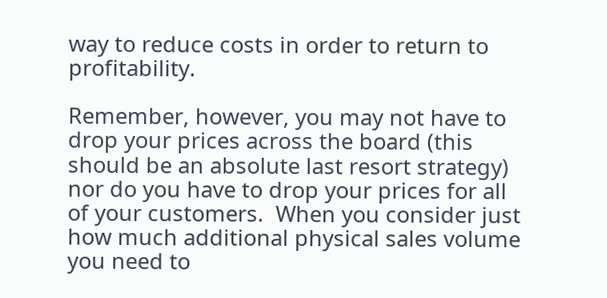way to reduce costs in order to return to profitability.

Remember, however, you may not have to drop your prices across the board (this should be an absolute last resort strategy) nor do you have to drop your prices for all of your customers.  When you consider just how much additional physical sales volume you need to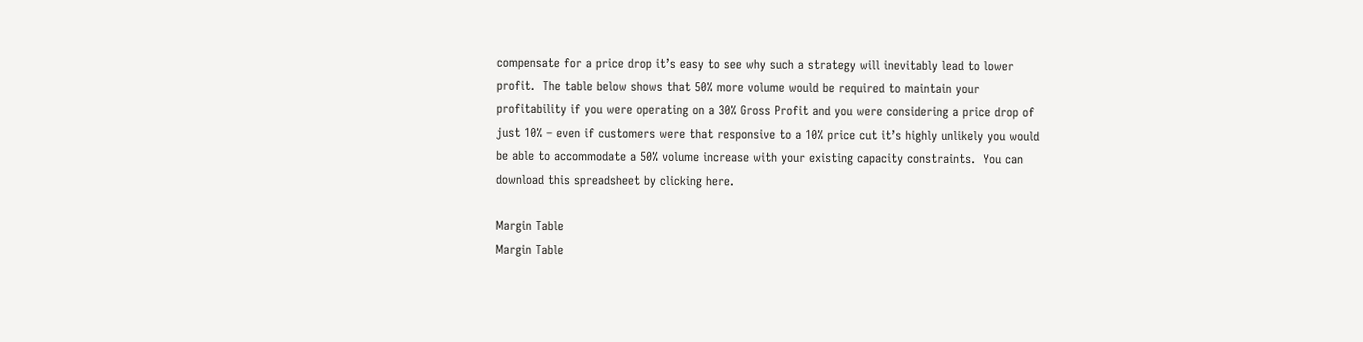compensate for a price drop it’s easy to see why such a strategy will inevitably lead to lower profit.  The table below shows that 50% more volume would be required to maintain your profitability if you were operating on a 30% Gross Profit and you were considering a price drop of just 10% – even if customers were that responsive to a 10% price cut it’s highly unlikely you would be able to accommodate a 50% volume increase with your existing capacity constraints.  You can download this spreadsheet by clicking here.

Margin Table
Margin Table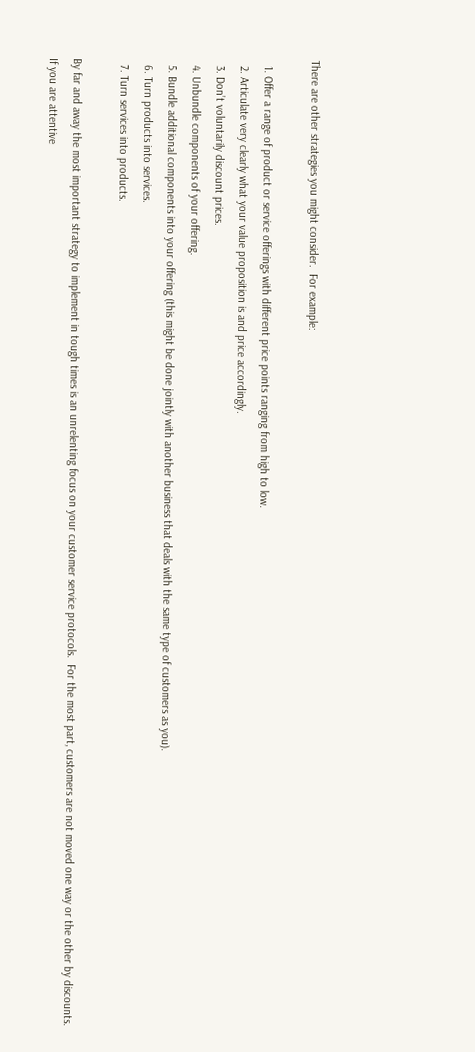There are other strategies you might consider.  For example:

  1. Offer a range of product or service offerings with different price points ranging from high to low.
  2. Articulate very clearly what your value proposition is and price accordingly.
  3. Don’t voluntarily discount prices.
  4. Unbundle components of your offering.
  5. Bundle additional components into your offering (this might be done jointly with another business that deals with the same type of customers as you).
  6. Turn products into services.
  7. Turn services into products.

By far and away the most important strategy to implement in tough times is an unrelenting focus on your customer service protocols.  For the most part, customers are not moved one way or the other by discounts.  If you are attentive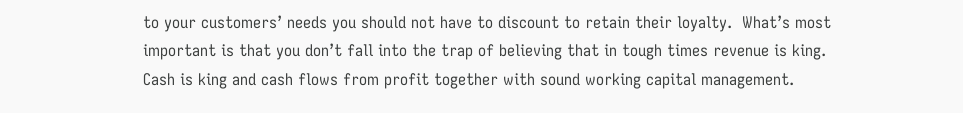to your customers’ needs you should not have to discount to retain their loyalty.  What’s most important is that you don’t fall into the trap of believing that in tough times revenue is king.  Cash is king and cash flows from profit together with sound working capital management.